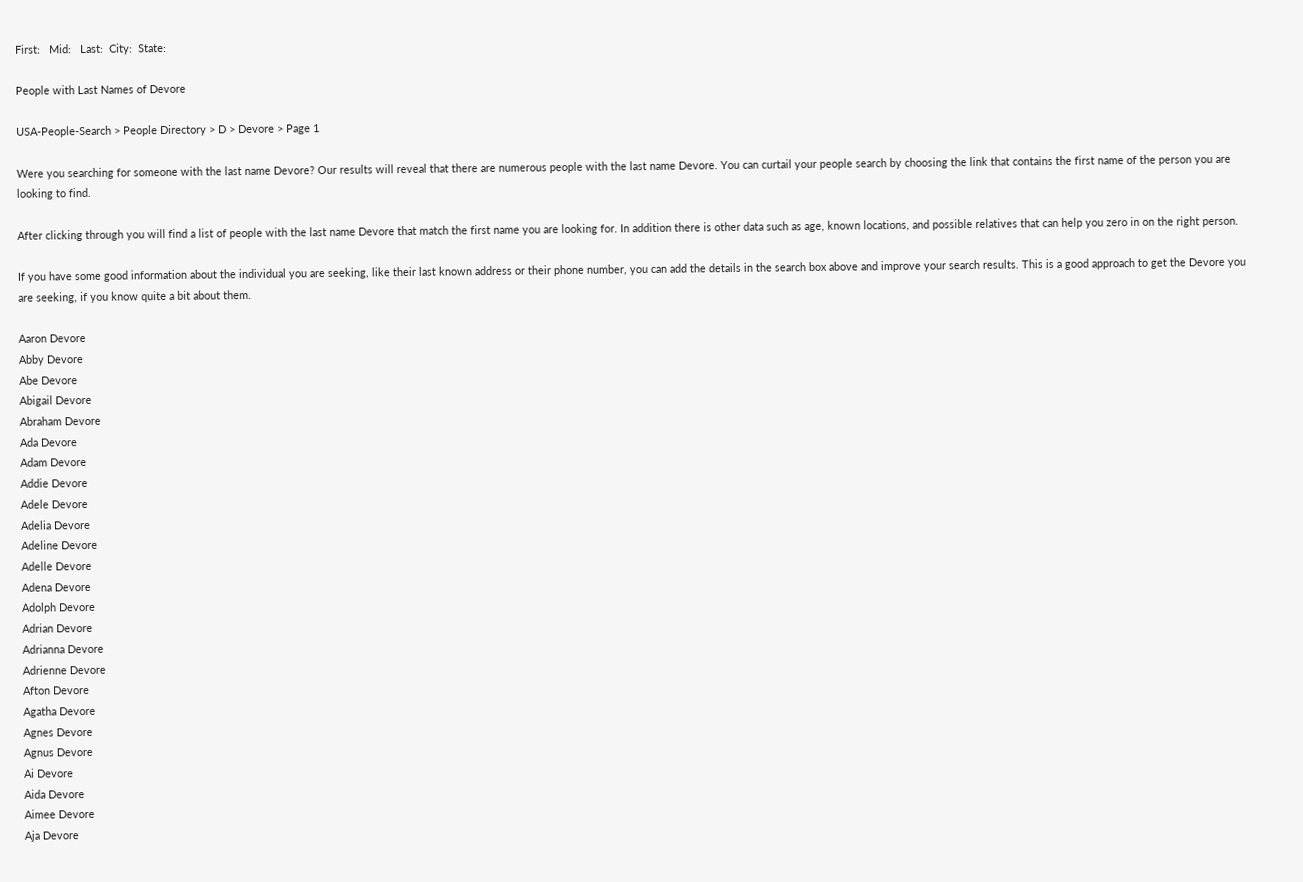First:   Mid:   Last:  City:  State:

People with Last Names of Devore

USA-People-Search > People Directory > D > Devore > Page 1

Were you searching for someone with the last name Devore? Our results will reveal that there are numerous people with the last name Devore. You can curtail your people search by choosing the link that contains the first name of the person you are looking to find.

After clicking through you will find a list of people with the last name Devore that match the first name you are looking for. In addition there is other data such as age, known locations, and possible relatives that can help you zero in on the right person.

If you have some good information about the individual you are seeking, like their last known address or their phone number, you can add the details in the search box above and improve your search results. This is a good approach to get the Devore you are seeking, if you know quite a bit about them.

Aaron Devore
Abby Devore
Abe Devore
Abigail Devore
Abraham Devore
Ada Devore
Adam Devore
Addie Devore
Adele Devore
Adelia Devore
Adeline Devore
Adelle Devore
Adena Devore
Adolph Devore
Adrian Devore
Adrianna Devore
Adrienne Devore
Afton Devore
Agatha Devore
Agnes Devore
Agnus Devore
Ai Devore
Aida Devore
Aimee Devore
Aja Devore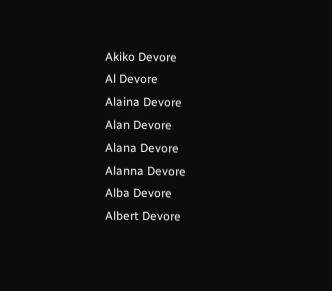Akiko Devore
Al Devore
Alaina Devore
Alan Devore
Alana Devore
Alanna Devore
Alba Devore
Albert Devore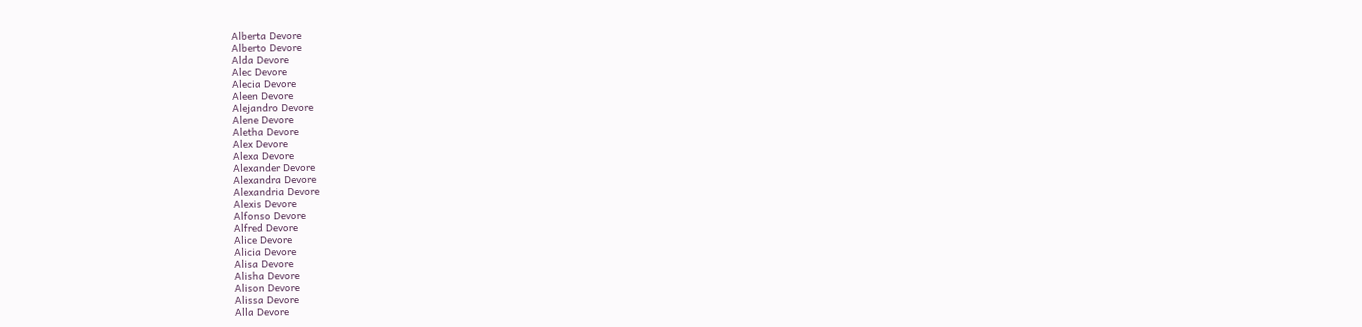Alberta Devore
Alberto Devore
Alda Devore
Alec Devore
Alecia Devore
Aleen Devore
Alejandro Devore
Alene Devore
Aletha Devore
Alex Devore
Alexa Devore
Alexander Devore
Alexandra Devore
Alexandria Devore
Alexis Devore
Alfonso Devore
Alfred Devore
Alice Devore
Alicia Devore
Alisa Devore
Alisha Devore
Alison Devore
Alissa Devore
Alla Devore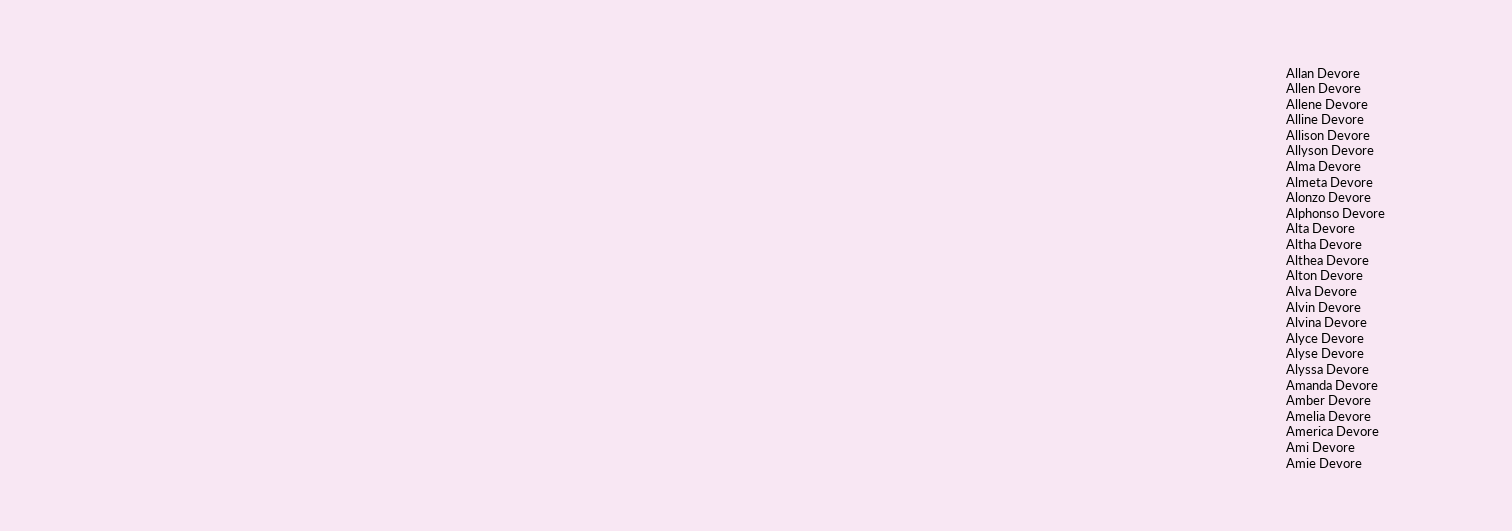Allan Devore
Allen Devore
Allene Devore
Alline Devore
Allison Devore
Allyson Devore
Alma Devore
Almeta Devore
Alonzo Devore
Alphonso Devore
Alta Devore
Altha Devore
Althea Devore
Alton Devore
Alva Devore
Alvin Devore
Alvina Devore
Alyce Devore
Alyse Devore
Alyssa Devore
Amanda Devore
Amber Devore
Amelia Devore
America Devore
Ami Devore
Amie Devore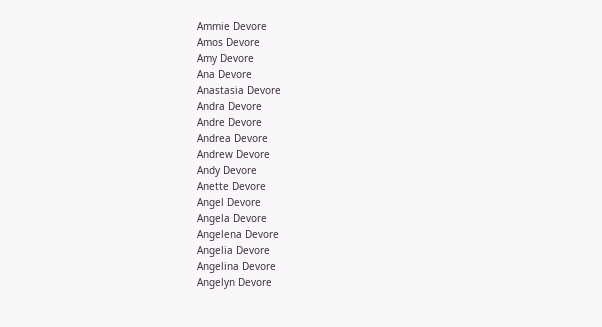Ammie Devore
Amos Devore
Amy Devore
Ana Devore
Anastasia Devore
Andra Devore
Andre Devore
Andrea Devore
Andrew Devore
Andy Devore
Anette Devore
Angel Devore
Angela Devore
Angelena Devore
Angelia Devore
Angelina Devore
Angelyn Devore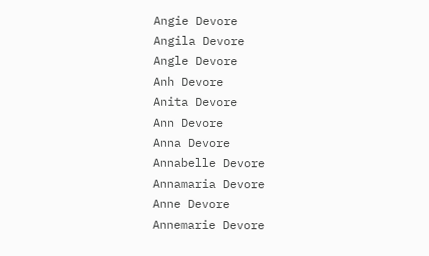Angie Devore
Angila Devore
Angle Devore
Anh Devore
Anita Devore
Ann Devore
Anna Devore
Annabelle Devore
Annamaria Devore
Anne Devore
Annemarie Devore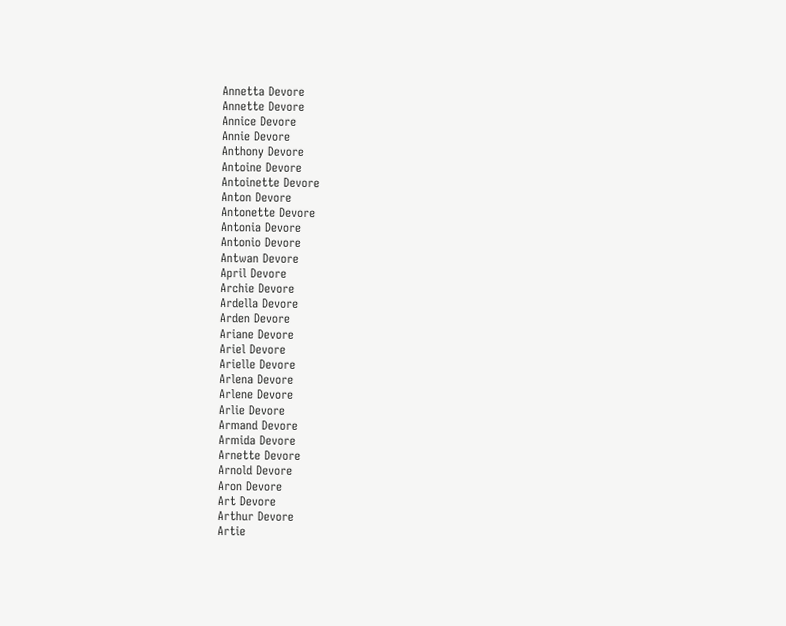Annetta Devore
Annette Devore
Annice Devore
Annie Devore
Anthony Devore
Antoine Devore
Antoinette Devore
Anton Devore
Antonette Devore
Antonia Devore
Antonio Devore
Antwan Devore
April Devore
Archie Devore
Ardella Devore
Arden Devore
Ariane Devore
Ariel Devore
Arielle Devore
Arlena Devore
Arlene Devore
Arlie Devore
Armand Devore
Armida Devore
Arnette Devore
Arnold Devore
Aron Devore
Art Devore
Arthur Devore
Artie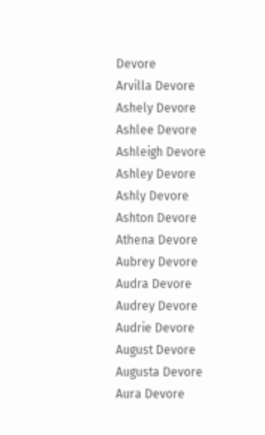Devore
Arvilla Devore
Ashely Devore
Ashlee Devore
Ashleigh Devore
Ashley Devore
Ashly Devore
Ashton Devore
Athena Devore
Aubrey Devore
Audra Devore
Audrey Devore
Audrie Devore
August Devore
Augusta Devore
Aura Devore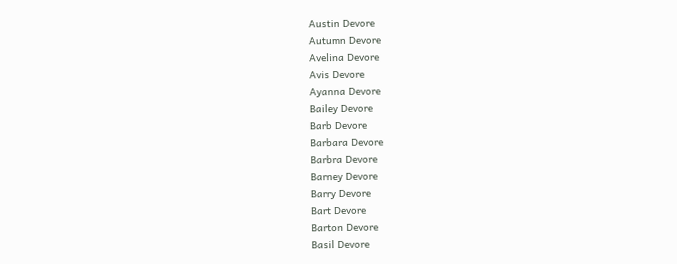Austin Devore
Autumn Devore
Avelina Devore
Avis Devore
Ayanna Devore
Bailey Devore
Barb Devore
Barbara Devore
Barbra Devore
Barney Devore
Barry Devore
Bart Devore
Barton Devore
Basil Devore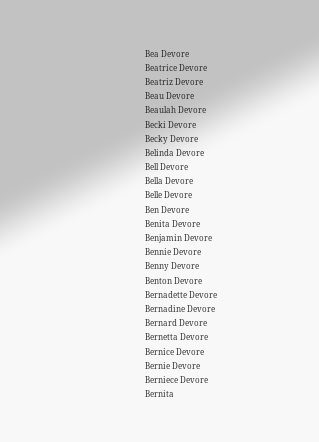Bea Devore
Beatrice Devore
Beatriz Devore
Beau Devore
Beaulah Devore
Becki Devore
Becky Devore
Belinda Devore
Bell Devore
Bella Devore
Belle Devore
Ben Devore
Benita Devore
Benjamin Devore
Bennie Devore
Benny Devore
Benton Devore
Bernadette Devore
Bernadine Devore
Bernard Devore
Bernetta Devore
Bernice Devore
Bernie Devore
Berniece Devore
Bernita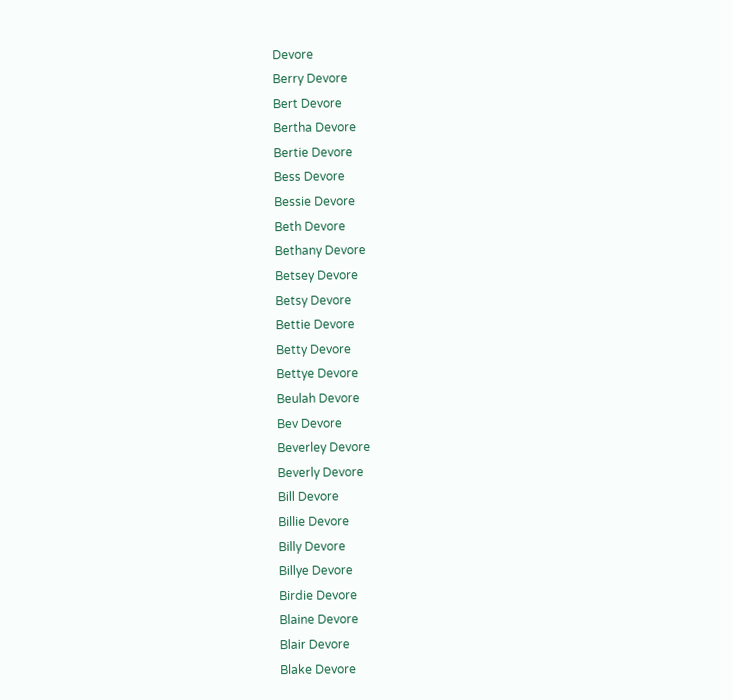Devore
Berry Devore
Bert Devore
Bertha Devore
Bertie Devore
Bess Devore
Bessie Devore
Beth Devore
Bethany Devore
Betsey Devore
Betsy Devore
Bettie Devore
Betty Devore
Bettye Devore
Beulah Devore
Bev Devore
Beverley Devore
Beverly Devore
Bill Devore
Billie Devore
Billy Devore
Billye Devore
Birdie Devore
Blaine Devore
Blair Devore
Blake Devore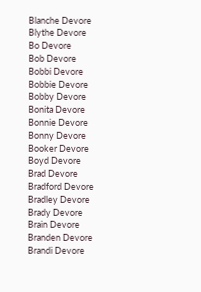Blanche Devore
Blythe Devore
Bo Devore
Bob Devore
Bobbi Devore
Bobbie Devore
Bobby Devore
Bonita Devore
Bonnie Devore
Bonny Devore
Booker Devore
Boyd Devore
Brad Devore
Bradford Devore
Bradley Devore
Brady Devore
Brain Devore
Branden Devore
Brandi Devore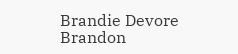Brandie Devore
Brandon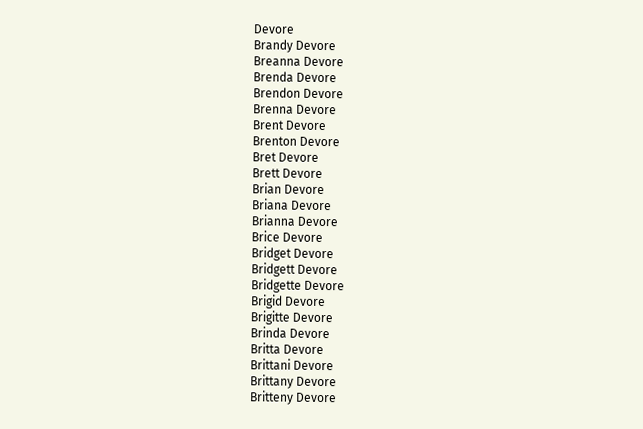Devore
Brandy Devore
Breanna Devore
Brenda Devore
Brendon Devore
Brenna Devore
Brent Devore
Brenton Devore
Bret Devore
Brett Devore
Brian Devore
Briana Devore
Brianna Devore
Brice Devore
Bridget Devore
Bridgett Devore
Bridgette Devore
Brigid Devore
Brigitte Devore
Brinda Devore
Britta Devore
Brittani Devore
Brittany Devore
Britteny Devore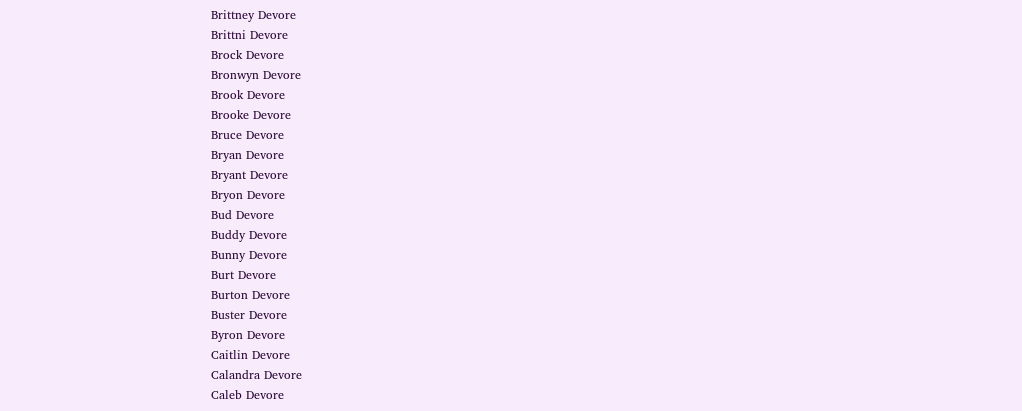Brittney Devore
Brittni Devore
Brock Devore
Bronwyn Devore
Brook Devore
Brooke Devore
Bruce Devore
Bryan Devore
Bryant Devore
Bryon Devore
Bud Devore
Buddy Devore
Bunny Devore
Burt Devore
Burton Devore
Buster Devore
Byron Devore
Caitlin Devore
Calandra Devore
Caleb Devore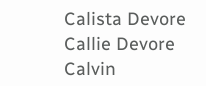Calista Devore
Callie Devore
Calvin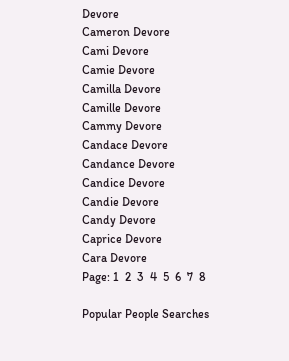Devore
Cameron Devore
Cami Devore
Camie Devore
Camilla Devore
Camille Devore
Cammy Devore
Candace Devore
Candance Devore
Candice Devore
Candie Devore
Candy Devore
Caprice Devore
Cara Devore
Page: 1  2  3  4  5  6  7  8

Popular People Searches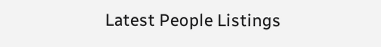Latest People Listings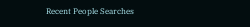Recent People Searches